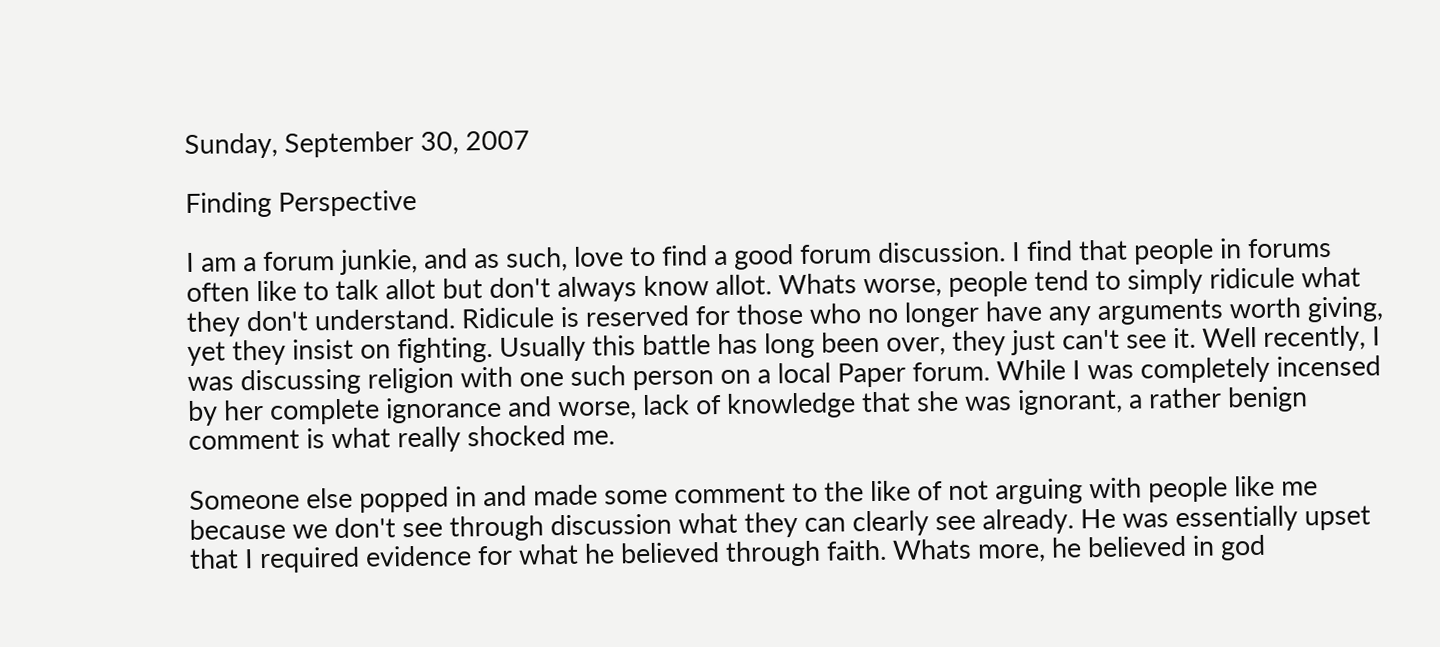Sunday, September 30, 2007

Finding Perspective

I am a forum junkie, and as such, love to find a good forum discussion. I find that people in forums often like to talk allot but don't always know allot. Whats worse, people tend to simply ridicule what they don't understand. Ridicule is reserved for those who no longer have any arguments worth giving, yet they insist on fighting. Usually this battle has long been over, they just can't see it. Well recently, I was discussing religion with one such person on a local Paper forum. While I was completely incensed by her complete ignorance and worse, lack of knowledge that she was ignorant, a rather benign comment is what really shocked me.

Someone else popped in and made some comment to the like of not arguing with people like me because we don't see through discussion what they can clearly see already. He was essentially upset that I required evidence for what he believed through faith. Whats more, he believed in god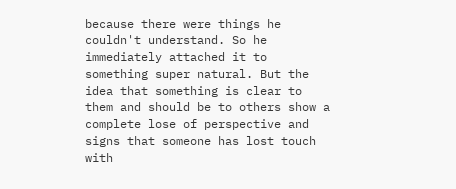because there were things he couldn't understand. So he immediately attached it to something super natural. But the idea that something is clear to them and should be to others show a complete lose of perspective and signs that someone has lost touch with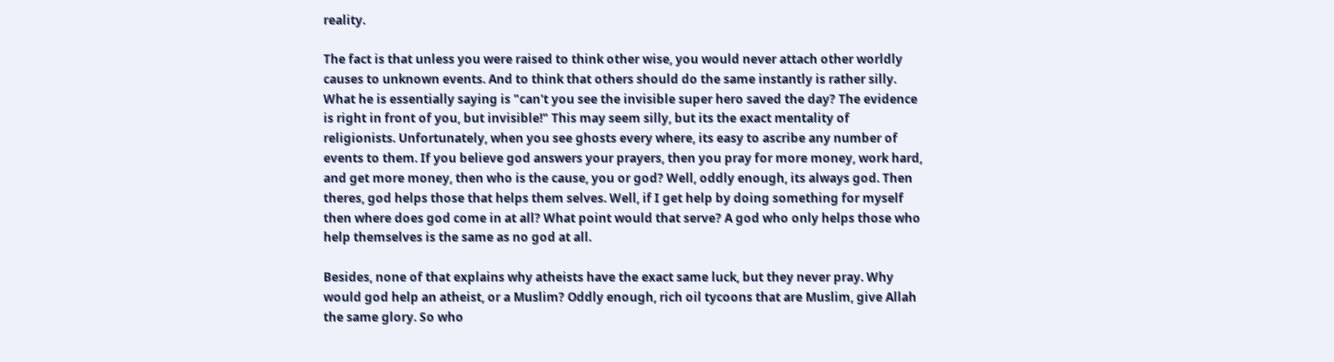reality.

The fact is that unless you were raised to think other wise, you would never attach other worldly causes to unknown events. And to think that others should do the same instantly is rather silly. What he is essentially saying is "can't you see the invisible super hero saved the day? The evidence is right in front of you, but invisible!" This may seem silly, but its the exact mentality of religionists. Unfortunately, when you see ghosts every where, its easy to ascribe any number of events to them. If you believe god answers your prayers, then you pray for more money, work hard, and get more money, then who is the cause, you or god? Well, oddly enough, its always god. Then theres, god helps those that helps them selves. Well, if I get help by doing something for myself then where does god come in at all? What point would that serve? A god who only helps those who help themselves is the same as no god at all.

Besides, none of that explains why atheists have the exact same luck, but they never pray. Why would god help an atheist, or a Muslim? Oddly enough, rich oil tycoons that are Muslim, give Allah the same glory. So who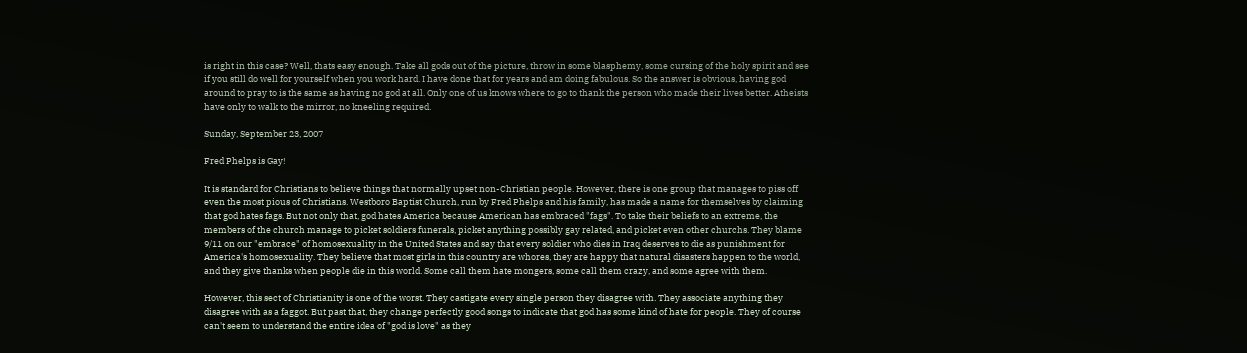is right in this case? Well, thats easy enough. Take all gods out of the picture, throw in some blasphemy, some cursing of the holy spirit and see if you still do well for yourself when you work hard. I have done that for years and am doing fabulous. So the answer is obvious, having god around to pray to is the same as having no god at all. Only one of us knows where to go to thank the person who made their lives better. Atheists have only to walk to the mirror, no kneeling required.

Sunday, September 23, 2007

Fred Phelps is Gay!

It is standard for Christians to believe things that normally upset non-Christian people. However, there is one group that manages to piss off even the most pious of Christians. Westboro Baptist Church, run by Fred Phelps and his family, has made a name for themselves by claiming that god hates fags. But not only that, god hates America because American has embraced "fags". To take their beliefs to an extreme, the members of the church manage to picket soldiers funerals, picket anything possibly gay related, and picket even other churchs. They blame 9/11 on our "embrace" of homosexuality in the United States and say that every soldier who dies in Iraq deserves to die as punishment for America's homosexuality. They believe that most girls in this country are whores, they are happy that natural disasters happen to the world, and they give thanks when people die in this world. Some call them hate mongers, some call them crazy, and some agree with them.

However, this sect of Christianity is one of the worst. They castigate every single person they disagree with. They associate anything they disagree with as a faggot. But past that, they change perfectly good songs to indicate that god has some kind of hate for people. They of course can't seem to understand the entire idea of "god is love" as they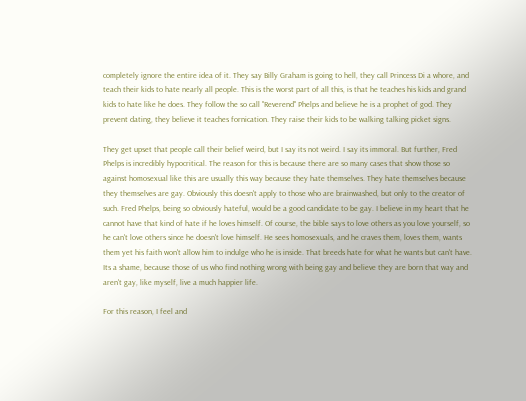completely ignore the entire idea of it. They say Billy Graham is going to hell, they call Princess Di a whore, and teach their kids to hate nearly all people. This is the worst part of all this, is that he teaches his kids and grand kids to hate like he does. They follow the so call "Reverend" Phelps and believe he is a prophet of god. They prevent dating, they believe it teaches fornication. They raise their kids to be walking talking picket signs.

They get upset that people call their belief weird, but I say its not weird. I say its immoral. But further, Fred Phelps is incredibly hypocritical. The reason for this is because there are so many cases that show those so against homosexual like this are usually this way because they hate themselves. They hate themselves because they themselves are gay. Obviously this doesn't apply to those who are brainwashed, but only to the creator of such. Fred Phelps, being so obviously hateful, would be a good candidate to be gay. I believe in my heart that he cannot have that kind of hate if he loves himself. Of course, the bible says to love others as you love yourself, so he can't love others since he doesn't love himself. He sees homosexuals, and he craves them, loves them, wants them yet his faith won't allow him to indulge who he is inside. That breeds hate for what he wants but can't have. Its a shame, because those of us who find nothing wrong with being gay and believe they are born that way and aren't gay, like myself, live a much happier life.

For this reason, I feel and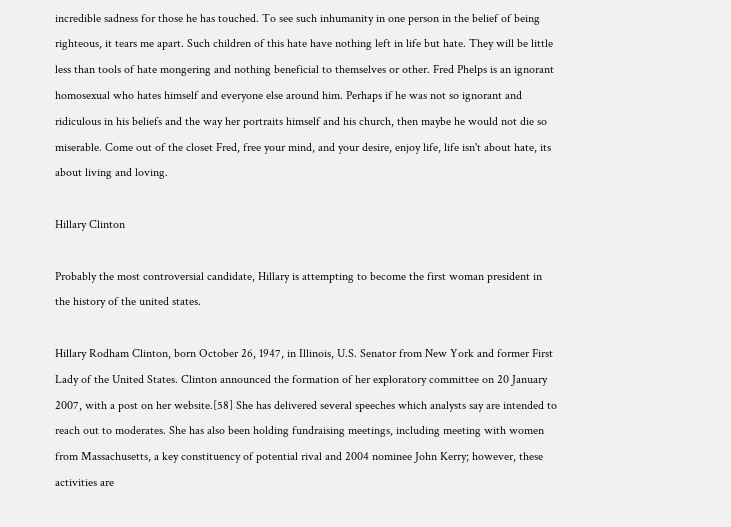incredible sadness for those he has touched. To see such inhumanity in one person in the belief of being righteous, it tears me apart. Such children of this hate have nothing left in life but hate. They will be little less than tools of hate mongering and nothing beneficial to themselves or other. Fred Phelps is an ignorant homosexual who hates himself and everyone else around him. Perhaps if he was not so ignorant and ridiculous in his beliefs and the way her portraits himself and his church, then maybe he would not die so miserable. Come out of the closet Fred, free your mind, and your desire, enjoy life, life isn't about hate, its about living and loving.

Hillary Clinton

Probably the most controversial candidate, Hillary is attempting to become the first woman president in the history of the united states.

Hillary Rodham Clinton, born October 26, 1947, in Illinois, U.S. Senator from New York and former First Lady of the United States. Clinton announced the formation of her exploratory committee on 20 January 2007, with a post on her website.[58] She has delivered several speeches which analysts say are intended to reach out to moderates. She has also been holding fundraising meetings, including meeting with women from Massachusetts, a key constituency of potential rival and 2004 nominee John Kerry; however, these activities are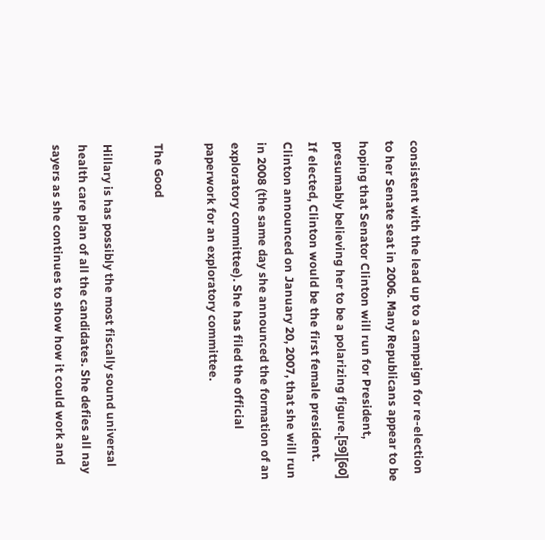consistent with the lead up to a campaign for re-election to her Senate seat in 2006. Many Republicans appear to be hoping that Senator Clinton will run for President, presumably believing her to be a polarizing figure.[59][60] If elected, Clinton would be the first female president. Clinton announced on January 20, 2007, that she will run in 2008 (the same day she announced the formation of an exploratory committee). She has filed the official paperwork for an exploratory committee.

The Good

Hillary is has possibly the most fiscally sound universal health care plan of all the candidates. She defies all nay sayers as she continues to show how it could work and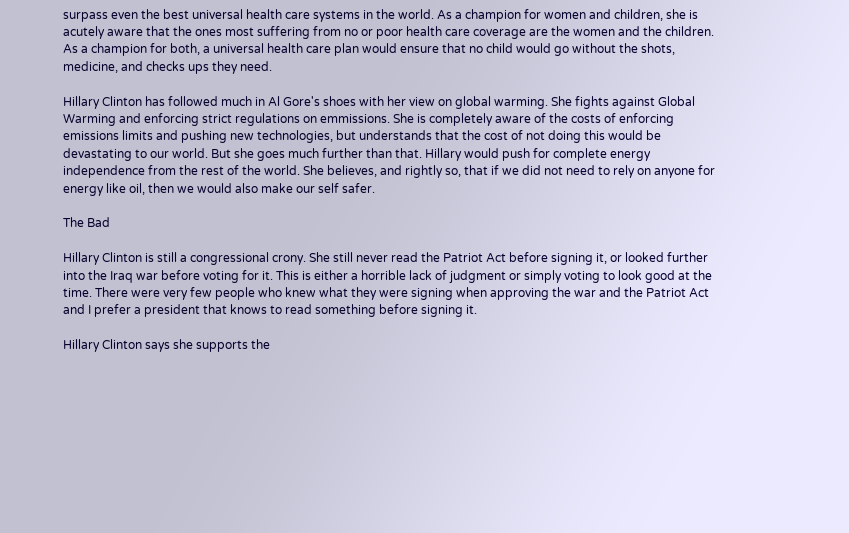surpass even the best universal health care systems in the world. As a champion for women and children, she is acutely aware that the ones most suffering from no or poor health care coverage are the women and the children. As a champion for both, a universal health care plan would ensure that no child would go without the shots, medicine, and checks ups they need.

Hillary Clinton has followed much in Al Gore's shoes with her view on global warming. She fights against Global Warming and enforcing strict regulations on emmissions. She is completely aware of the costs of enforcing emissions limits and pushing new technologies, but understands that the cost of not doing this would be devastating to our world. But she goes much further than that. Hillary would push for complete energy independence from the rest of the world. She believes, and rightly so, that if we did not need to rely on anyone for energy like oil, then we would also make our self safer.

The Bad

Hillary Clinton is still a congressional crony. She still never read the Patriot Act before signing it, or looked further into the Iraq war before voting for it. This is either a horrible lack of judgment or simply voting to look good at the time. There were very few people who knew what they were signing when approving the war and the Patriot Act and I prefer a president that knows to read something before signing it.

Hillary Clinton says she supports the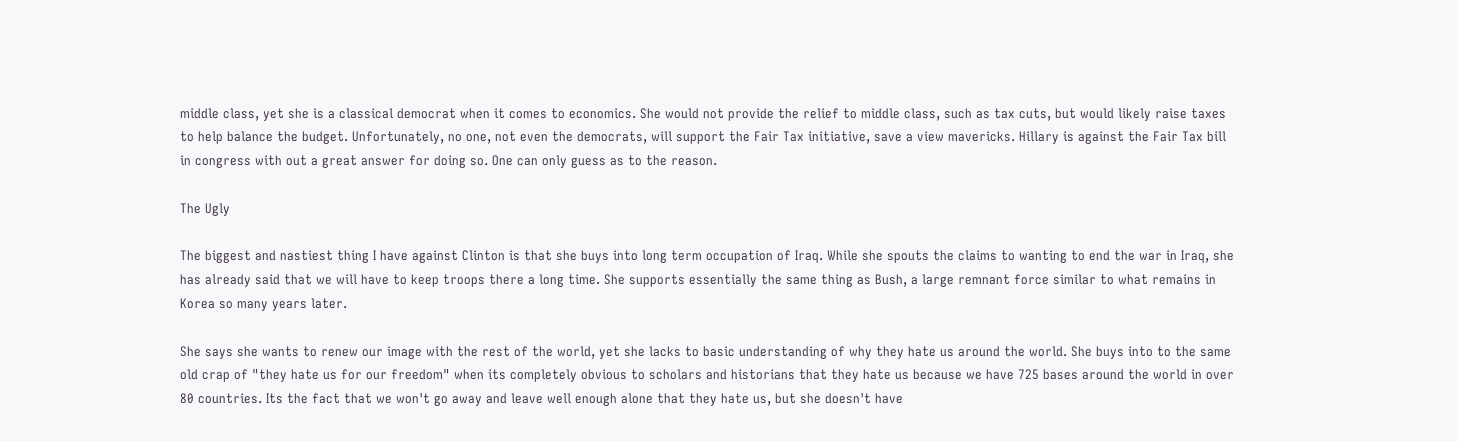middle class, yet she is a classical democrat when it comes to economics. She would not provide the relief to middle class, such as tax cuts, but would likely raise taxes to help balance the budget. Unfortunately, no one, not even the democrats, will support the Fair Tax initiative, save a view mavericks. Hillary is against the Fair Tax bill in congress with out a great answer for doing so. One can only guess as to the reason.

The Ugly

The biggest and nastiest thing I have against Clinton is that she buys into long term occupation of Iraq. While she spouts the claims to wanting to end the war in Iraq, she has already said that we will have to keep troops there a long time. She supports essentially the same thing as Bush, a large remnant force similar to what remains in Korea so many years later.

She says she wants to renew our image with the rest of the world, yet she lacks to basic understanding of why they hate us around the world. She buys into to the same old crap of "they hate us for our freedom" when its completely obvious to scholars and historians that they hate us because we have 725 bases around the world in over 80 countries. Its the fact that we won't go away and leave well enough alone that they hate us, but she doesn't have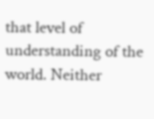that level of understanding of the world. Neither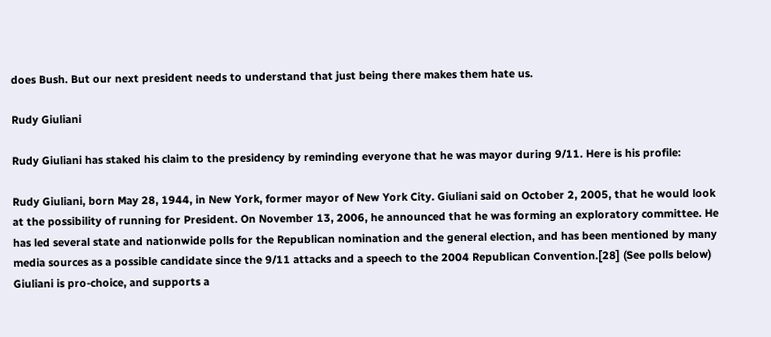does Bush. But our next president needs to understand that just being there makes them hate us.

Rudy Giuliani

Rudy Giuliani has staked his claim to the presidency by reminding everyone that he was mayor during 9/11. Here is his profile:

Rudy Giuliani, born May 28, 1944, in New York, former mayor of New York City. Giuliani said on October 2, 2005, that he would look at the possibility of running for President. On November 13, 2006, he announced that he was forming an exploratory committee. He has led several state and nationwide polls for the Republican nomination and the general election, and has been mentioned by many media sources as a possible candidate since the 9/11 attacks and a speech to the 2004 Republican Convention.[28] (See polls below) Giuliani is pro-choice, and supports a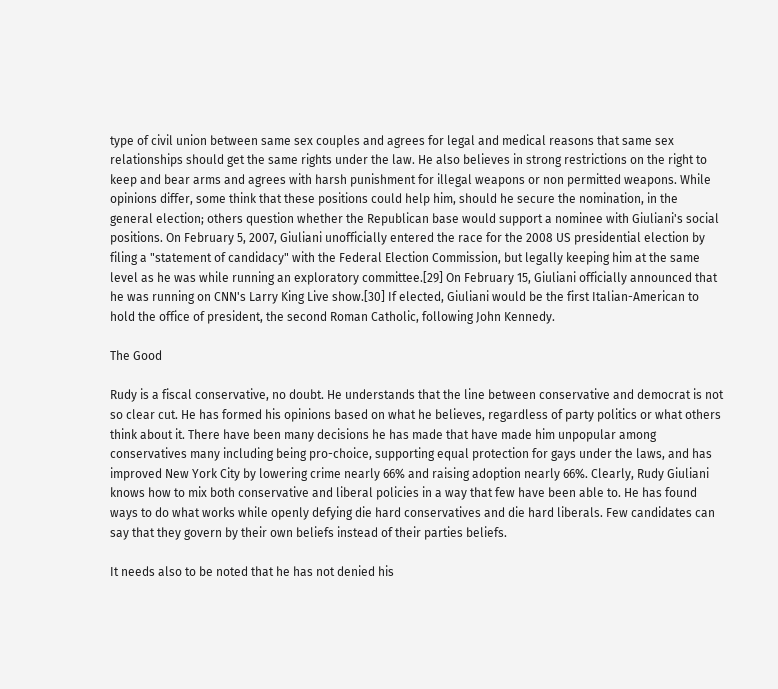type of civil union between same sex couples and agrees for legal and medical reasons that same sex relationships should get the same rights under the law. He also believes in strong restrictions on the right to keep and bear arms and agrees with harsh punishment for illegal weapons or non permitted weapons. While opinions differ, some think that these positions could help him, should he secure the nomination, in the general election; others question whether the Republican base would support a nominee with Giuliani's social positions. On February 5, 2007, Giuliani unofficially entered the race for the 2008 US presidential election by filing a "statement of candidacy" with the Federal Election Commission, but legally keeping him at the same level as he was while running an exploratory committee.[29] On February 15, Giuliani officially announced that he was running on CNN's Larry King Live show.[30] If elected, Giuliani would be the first Italian-American to hold the office of president, the second Roman Catholic, following John Kennedy.

The Good

Rudy is a fiscal conservative, no doubt. He understands that the line between conservative and democrat is not so clear cut. He has formed his opinions based on what he believes, regardless of party politics or what others think about it. There have been many decisions he has made that have made him unpopular among conservatives many including being pro-choice, supporting equal protection for gays under the laws, and has improved New York City by lowering crime nearly 66% and raising adoption nearly 66%. Clearly, Rudy Giuliani knows how to mix both conservative and liberal policies in a way that few have been able to. He has found ways to do what works while openly defying die hard conservatives and die hard liberals. Few candidates can say that they govern by their own beliefs instead of their parties beliefs.

It needs also to be noted that he has not denied his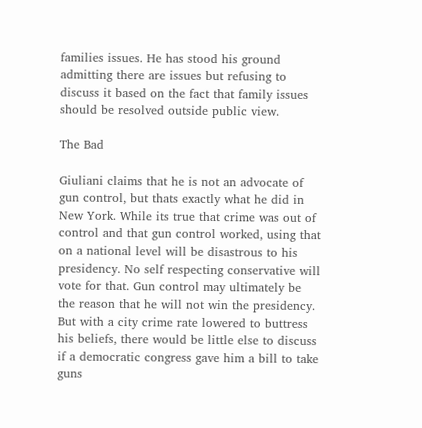families issues. He has stood his ground admitting there are issues but refusing to discuss it based on the fact that family issues should be resolved outside public view.

The Bad

Giuliani claims that he is not an advocate of gun control, but thats exactly what he did in New York. While its true that crime was out of control and that gun control worked, using that on a national level will be disastrous to his presidency. No self respecting conservative will vote for that. Gun control may ultimately be the reason that he will not win the presidency. But with a city crime rate lowered to buttress his beliefs, there would be little else to discuss if a democratic congress gave him a bill to take guns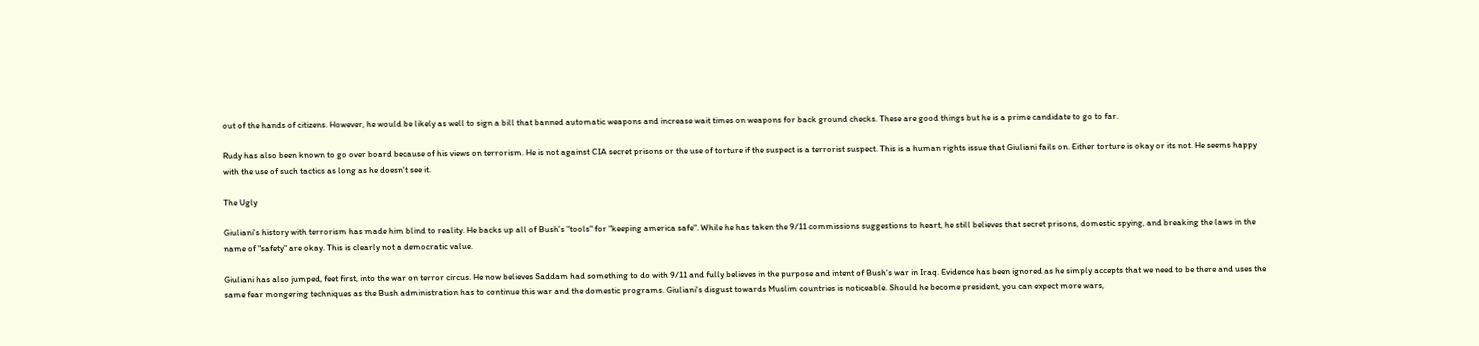out of the hands of citizens. However, he would be likely as well to sign a bill that banned automatic weapons and increase wait times on weapons for back ground checks. These are good things but he is a prime candidate to go to far.

Rudy has also been known to go over board because of his views on terrorism. He is not against CIA secret prisons or the use of torture if the suspect is a terrorist suspect. This is a human rights issue that Giuliani fails on. Either torture is okay or its not. He seems happy with the use of such tactics as long as he doesn't see it.

The Ugly

Giuliani's history with terrorism has made him blind to reality. He backs up all of Bush's "tools" for "keeping america safe". While he has taken the 9/11 commissions suggestions to heart, he still believes that secret prisons, domestic spying, and breaking the laws in the name of "safety" are okay. This is clearly not a democratic value.

Giuliani has also jumped, feet first, into the war on terror circus. He now believes Saddam had something to do with 9/11 and fully believes in the purpose and intent of Bush's war in Iraq. Evidence has been ignored as he simply accepts that we need to be there and uses the same fear mongering techniques as the Bush administration has to continue this war and the domestic programs. Giuliani's disgust towards Muslim countries is noticeable. Should he become president, you can expect more wars,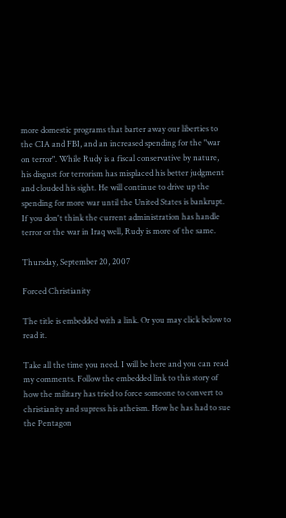more domestic programs that barter away our liberties to the CIA and FBI, and an increased spending for the "war on terror". While Rudy is a fiscal conservative by nature, his disgust for terrorism has misplaced his better judgment and clouded his sight. He will continue to drive up the spending for more war until the United States is bankrupt. If you don't think the current administration has handle terror or the war in Iraq well, Rudy is more of the same.

Thursday, September 20, 2007

Forced Christianity

The title is embedded with a link. Or you may click below to read it.

Take all the time you need. I will be here and you can read my comments. Follow the embedded link to this story of how the military has tried to force someone to convert to christianity and supress his atheism. How he has had to sue the Pentagon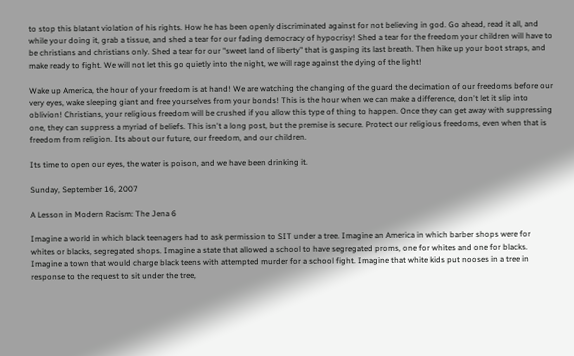to stop this blatant violation of his rights. How he has been openly discriminated against for not believing in god. Go ahead, read it all, and while your doing it, grab a tissue, and shed a tear for our fading democracy of hypocrisy! Shed a tear for the freedom your children will have to be christians and christians only. Shed a tear for our "sweet land of liberty" that is gasping its last breath. Then hike up your boot straps, and make ready to fight. We will not let this go quietly into the night, we will rage against the dying of the light!

Wake up America, the hour of your freedom is at hand! We are watching the changing of the guard the decimation of our freedoms before our very eyes, wake sleeping giant and free yourselves from your bonds! This is the hour when we can make a difference, don't let it slip into oblivion! Christians, your religious freedom will be crushed if you allow this type of thing to happen. Once they can get away with suppressing one, they can suppress a myriad of beliefs. This isn't a long post, but the premise is secure. Protect our religious freedoms, even when that is freedom from religion. Its about our future, our freedom, and our children.

Its time to open our eyes, the water is poison, and we have been drinking it.

Sunday, September 16, 2007

A Lesson in Modern Racism: The Jena 6

Imagine a world in which black teenagers had to ask permission to SIT under a tree. Imagine an America in which barber shops were for whites or blacks, segregated shops. Imagine a state that allowed a school to have segregated proms, one for whites and one for blacks. Imagine a town that would charge black teens with attempted murder for a school fight. Imagine that white kids put nooses in a tree in response to the request to sit under the tree,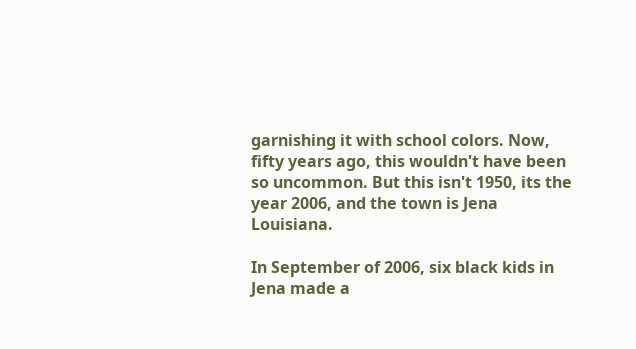garnishing it with school colors. Now, fifty years ago, this wouldn't have been so uncommon. But this isn't 1950, its the year 2006, and the town is Jena Louisiana.

In September of 2006, six black kids in Jena made a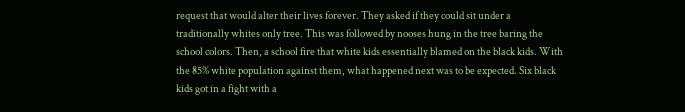request that would alter their lives forever. They asked if they could sit under a traditionally whites only tree. This was followed by nooses hung in the tree baring the school colors. Then, a school fire that white kids essentially blamed on the black kids. With the 85% white population against them, what happened next was to be expected. Six black kids got in a fight with a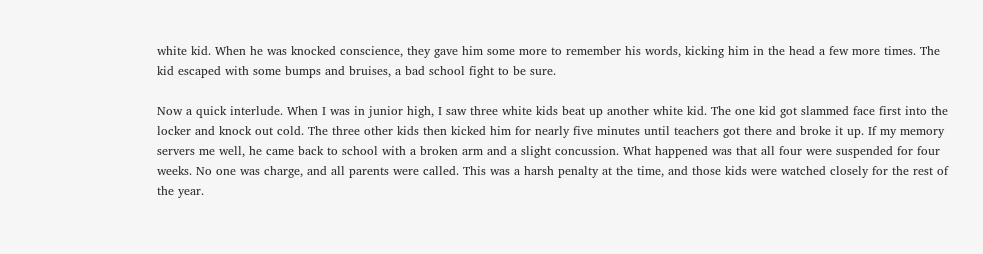white kid. When he was knocked conscience, they gave him some more to remember his words, kicking him in the head a few more times. The kid escaped with some bumps and bruises, a bad school fight to be sure.

Now a quick interlude. When I was in junior high, I saw three white kids beat up another white kid. The one kid got slammed face first into the locker and knock out cold. The three other kids then kicked him for nearly five minutes until teachers got there and broke it up. If my memory servers me well, he came back to school with a broken arm and a slight concussion. What happened was that all four were suspended for four weeks. No one was charge, and all parents were called. This was a harsh penalty at the time, and those kids were watched closely for the rest of the year.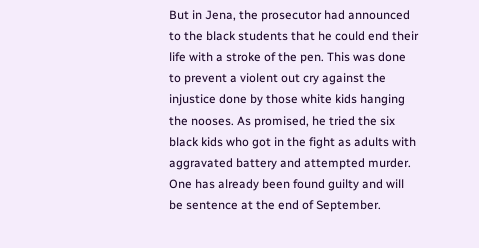But in Jena, the prosecutor had announced to the black students that he could end their life with a stroke of the pen. This was done to prevent a violent out cry against the injustice done by those white kids hanging the nooses. As promised, he tried the six black kids who got in the fight as adults with aggravated battery and attempted murder. One has already been found guilty and will be sentence at the end of September.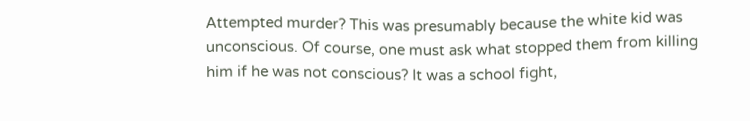Attempted murder? This was presumably because the white kid was unconscious. Of course, one must ask what stopped them from killing him if he was not conscious? It was a school fight,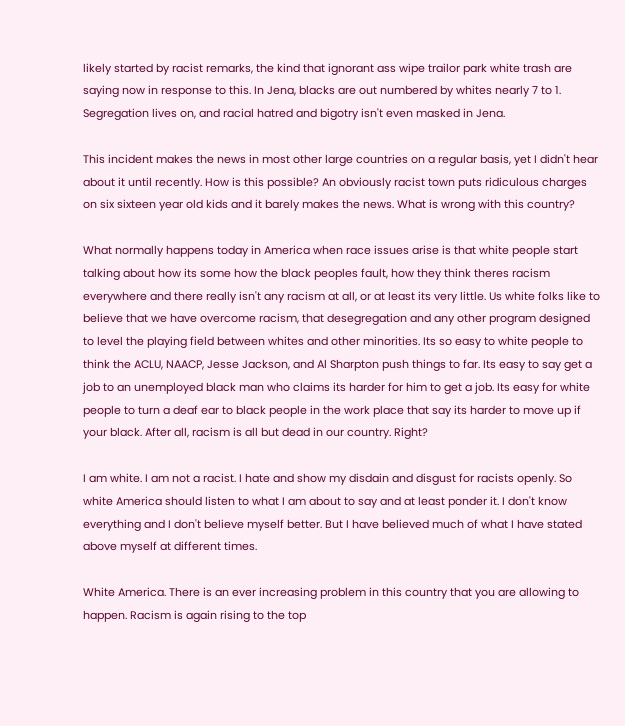likely started by racist remarks, the kind that ignorant ass wipe trailor park white trash are saying now in response to this. In Jena, blacks are out numbered by whites nearly 7 to 1. Segregation lives on, and racial hatred and bigotry isn't even masked in Jena.

This incident makes the news in most other large countries on a regular basis, yet I didn't hear about it until recently. How is this possible? An obviously racist town puts ridiculous charges on six sixteen year old kids and it barely makes the news. What is wrong with this country?

What normally happens today in America when race issues arise is that white people start talking about how its some how the black peoples fault, how they think theres racism everywhere and there really isn't any racism at all, or at least its very little. Us white folks like to believe that we have overcome racism, that desegregation and any other program designed to level the playing field between whites and other minorities. Its so easy to white people to think the ACLU, NAACP, Jesse Jackson, and Al Sharpton push things to far. Its easy to say get a job to an unemployed black man who claims its harder for him to get a job. Its easy for white people to turn a deaf ear to black people in the work place that say its harder to move up if your black. After all, racism is all but dead in our country. Right?

I am white. I am not a racist. I hate and show my disdain and disgust for racists openly. So white America should listen to what I am about to say and at least ponder it. I don't know everything and I don't believe myself better. But I have believed much of what I have stated above myself at different times.

White America. There is an ever increasing problem in this country that you are allowing to happen. Racism is again rising to the top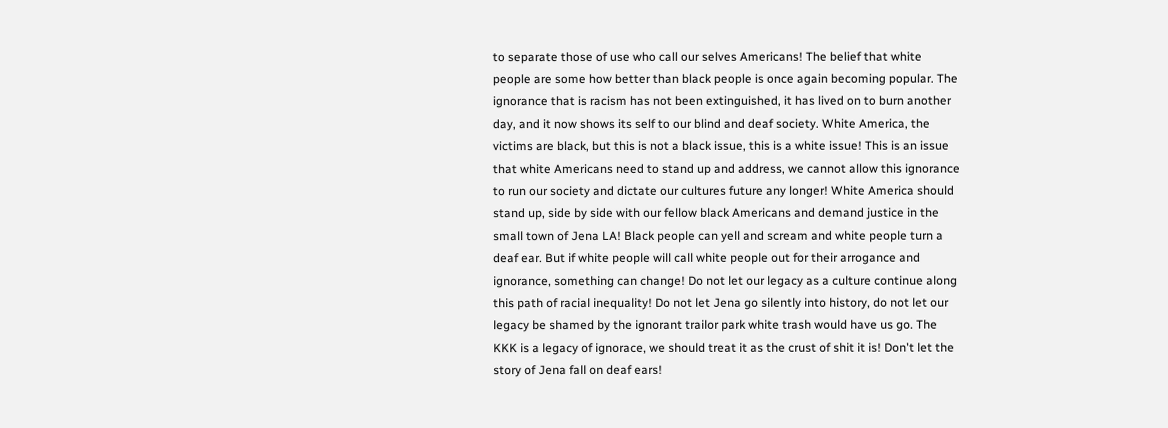to separate those of use who call our selves Americans! The belief that white people are some how better than black people is once again becoming popular. The ignorance that is racism has not been extinguished, it has lived on to burn another day, and it now shows its self to our blind and deaf society. White America, the victims are black, but this is not a black issue, this is a white issue! This is an issue that white Americans need to stand up and address, we cannot allow this ignorance to run our society and dictate our cultures future any longer! White America should stand up, side by side with our fellow black Americans and demand justice in the small town of Jena LA! Black people can yell and scream and white people turn a deaf ear. But if white people will call white people out for their arrogance and ignorance, something can change! Do not let our legacy as a culture continue along this path of racial inequality! Do not let Jena go silently into history, do not let our legacy be shamed by the ignorant trailor park white trash would have us go. The KKK is a legacy of ignorace, we should treat it as the crust of shit it is! Don't let the story of Jena fall on deaf ears!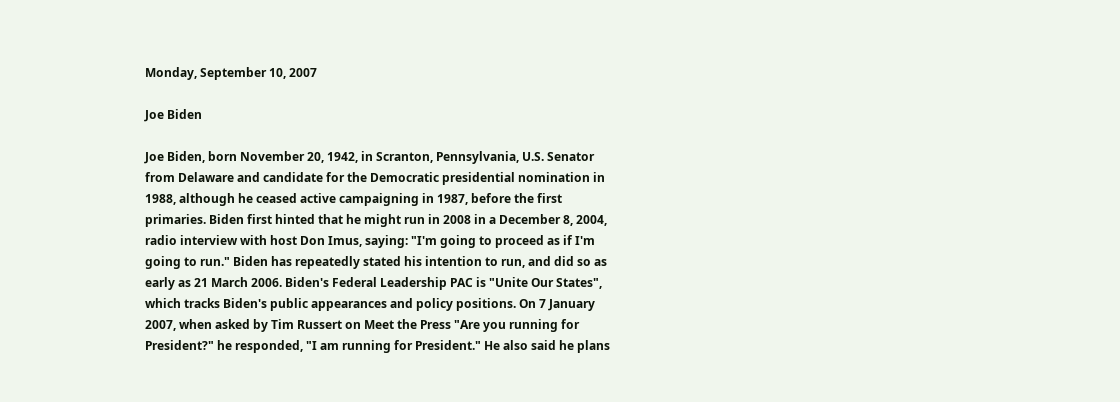Monday, September 10, 2007

Joe Biden

Joe Biden, born November 20, 1942, in Scranton, Pennsylvania, U.S. Senator from Delaware and candidate for the Democratic presidential nomination in 1988, although he ceased active campaigning in 1987, before the first primaries. Biden first hinted that he might run in 2008 in a December 8, 2004, radio interview with host Don Imus, saying: "I'm going to proceed as if I'm going to run." Biden has repeatedly stated his intention to run, and did so as early as 21 March 2006. Biden's Federal Leadership PAC is "Unite Our States", which tracks Biden's public appearances and policy positions. On 7 January 2007, when asked by Tim Russert on Meet the Press "Are you running for President?" he responded, "I am running for President." He also said he plans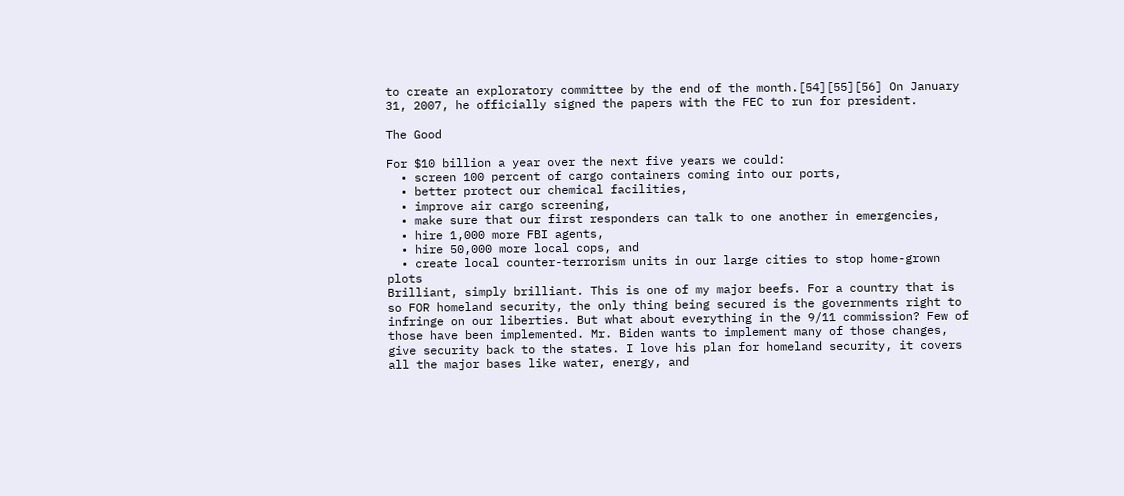to create an exploratory committee by the end of the month.[54][55][56] On January 31, 2007, he officially signed the papers with the FEC to run for president.

The Good

For $10 billion a year over the next five years we could:
  • screen 100 percent of cargo containers coming into our ports,
  • better protect our chemical facilities,
  • improve air cargo screening,
  • make sure that our first responders can talk to one another in emergencies,
  • hire 1,000 more FBI agents,
  • hire 50,000 more local cops, and
  • create local counter-terrorism units in our large cities to stop home-grown plots
Brilliant, simply brilliant. This is one of my major beefs. For a country that is so FOR homeland security, the only thing being secured is the governments right to infringe on our liberties. But what about everything in the 9/11 commission? Few of those have been implemented. Mr. Biden wants to implement many of those changes, give security back to the states. I love his plan for homeland security, it covers all the major bases like water, energy, and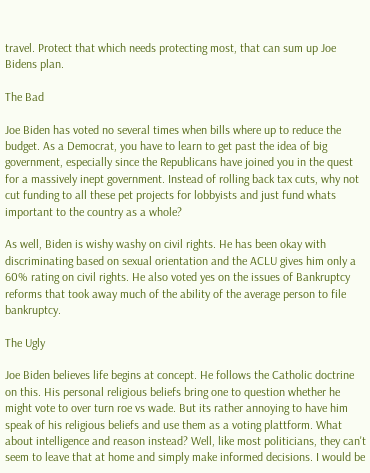travel. Protect that which needs protecting most, that can sum up Joe Bidens plan.

The Bad

Joe Biden has voted no several times when bills where up to reduce the budget. As a Democrat, you have to learn to get past the idea of big government, especially since the Republicans have joined you in the quest for a massively inept government. Instead of rolling back tax cuts, why not cut funding to all these pet projects for lobbyists and just fund whats important to the country as a whole?

As well, Biden is wishy washy on civil rights. He has been okay with discriminating based on sexual orientation and the ACLU gives him only a 60% rating on civil rights. He also voted yes on the issues of Bankruptcy reforms that took away much of the ability of the average person to file bankruptcy.

The Ugly

Joe Biden believes life begins at concept. He follows the Catholic doctrine on this. His personal religious beliefs bring one to question whether he might vote to over turn roe vs wade. But its rather annoying to have him speak of his religious beliefs and use them as a voting plattform. What about intelligence and reason instead? Well, like most politicians, they can't seem to leave that at home and simply make informed decisions. I would be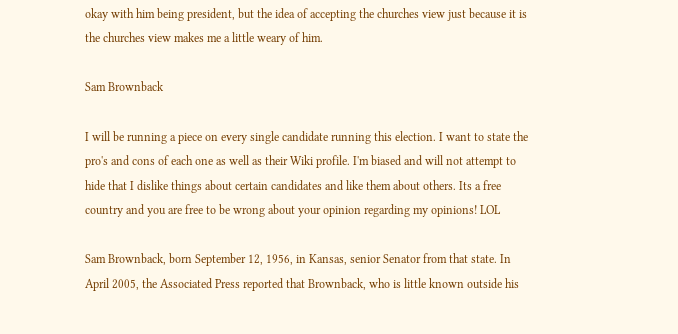okay with him being president, but the idea of accepting the churches view just because it is the churches view makes me a little weary of him.

Sam Brownback

I will be running a piece on every single candidate running this election. I want to state the pro's and cons of each one as well as their Wiki profile. I'm biased and will not attempt to hide that I dislike things about certain candidates and like them about others. Its a free country and you are free to be wrong about your opinion regarding my opinions! LOL

Sam Brownback, born September 12, 1956, in Kansas, senior Senator from that state. In April 2005, the Associated Press reported that Brownback, who is little known outside his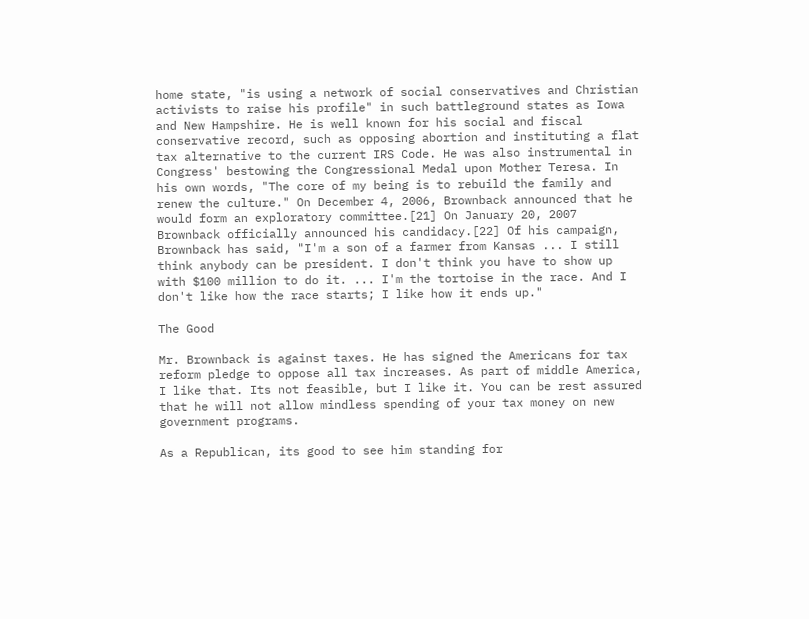home state, "is using a network of social conservatives and Christian activists to raise his profile" in such battleground states as Iowa and New Hampshire. He is well known for his social and fiscal conservative record, such as opposing abortion and instituting a flat tax alternative to the current IRS Code. He was also instrumental in Congress' bestowing the Congressional Medal upon Mother Teresa. In his own words, "The core of my being is to rebuild the family and renew the culture." On December 4, 2006, Brownback announced that he would form an exploratory committee.[21] On January 20, 2007 Brownback officially announced his candidacy.[22] Of his campaign, Brownback has said, "I'm a son of a farmer from Kansas ... I still think anybody can be president. I don't think you have to show up with $100 million to do it. ... I'm the tortoise in the race. And I don't like how the race starts; I like how it ends up."

The Good

Mr. Brownback is against taxes. He has signed the Americans for tax reform pledge to oppose all tax increases. As part of middle America, I like that. Its not feasible, but I like it. You can be rest assured that he will not allow mindless spending of your tax money on new government programs.

As a Republican, its good to see him standing for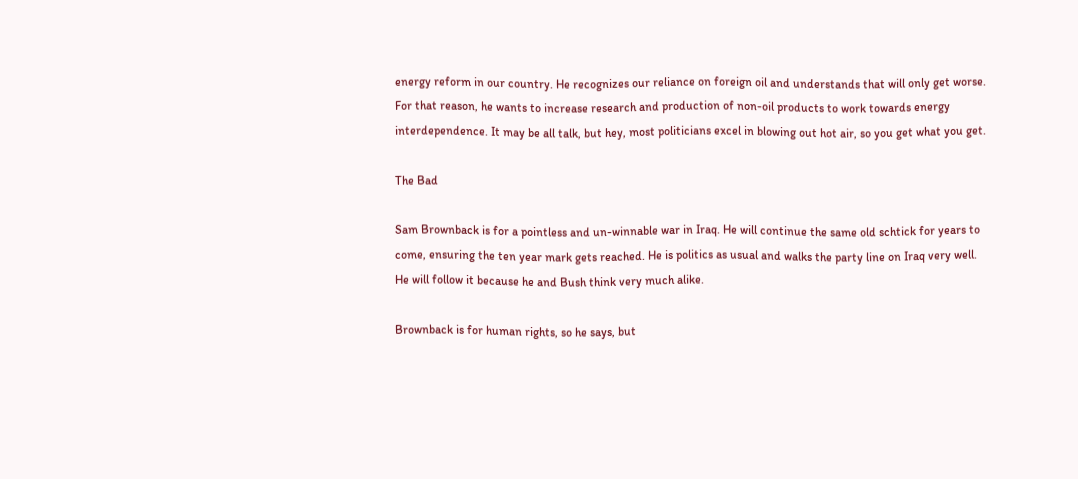energy reform in our country. He recognizes our reliance on foreign oil and understands that will only get worse. For that reason, he wants to increase research and production of non-oil products to work towards energy interdependence. It may be all talk, but hey, most politicians excel in blowing out hot air, so you get what you get.

The Bad

Sam Brownback is for a pointless and un-winnable war in Iraq. He will continue the same old schtick for years to come, ensuring the ten year mark gets reached. He is politics as usual and walks the party line on Iraq very well. He will follow it because he and Bush think very much alike.

Brownback is for human rights, so he says, but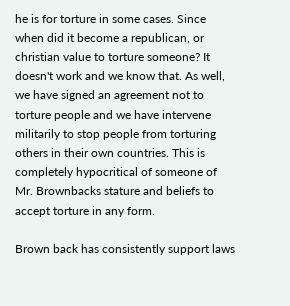he is for torture in some cases. Since when did it become a republican, or christian value to torture someone? It doesn't work and we know that. As well, we have signed an agreement not to torture people and we have intervene militarily to stop people from torturing others in their own countries. This is completely hypocritical of someone of Mr. Brownbacks stature and beliefs to accept torture in any form.

Brown back has consistently support laws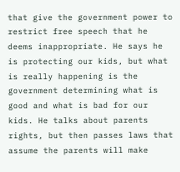that give the government power to restrict free speech that he deems inappropriate. He says he is protecting our kids, but what is really happening is the government determining what is good and what is bad for our kids. He talks about parents rights, but then passes laws that assume the parents will make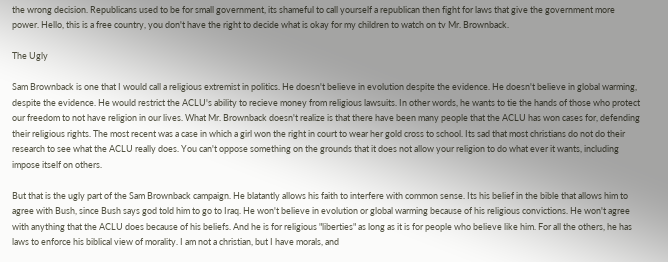the wrong decision. Republicans used to be for small government, its shameful to call yourself a republican then fight for laws that give the government more power. Hello, this is a free country, you don't have the right to decide what is okay for my children to watch on tv Mr. Brownback.

The Ugly

Sam Brownback is one that I would call a religious extremist in politics. He doesn't believe in evolution despite the evidence. He doesn't believe in global warming, despite the evidence. He would restrict the ACLU's ability to recieve money from religious lawsuits. In other words, he wants to tie the hands of those who protect our freedom to not have religion in our lives. What Mr. Brownback doesn't realize is that there have been many people that the ACLU has won cases for, defending their religious rights. The most recent was a case in which a girl won the right in court to wear her gold cross to school. Its sad that most christians do not do their research to see what the ACLU really does. You can't oppose something on the grounds that it does not allow your religion to do what ever it wants, including impose itself on others.

But that is the ugly part of the Sam Brownback campaign. He blatantly allows his faith to interfere with common sense. Its his belief in the bible that allows him to agree with Bush, since Bush says god told him to go to Iraq. He won't believe in evolution or global warming because of his religious convictions. He won't agree with anything that the ACLU does because of his beliefs. And he is for religious "liberties" as long as it is for people who believe like him. For all the others, he has laws to enforce his biblical view of morality. I am not a christian, but I have morals, and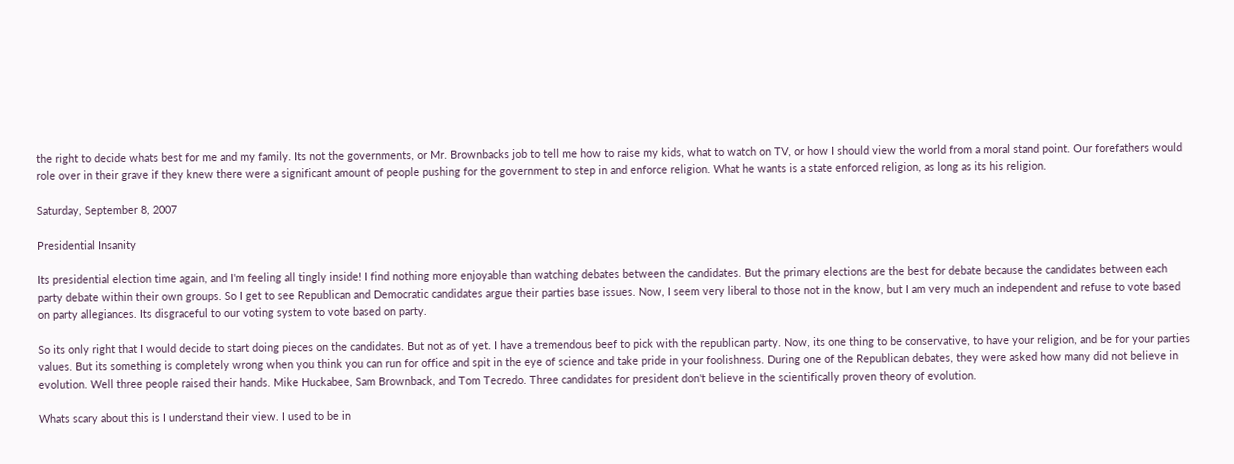the right to decide whats best for me and my family. Its not the governments, or Mr. Brownbacks job to tell me how to raise my kids, what to watch on TV, or how I should view the world from a moral stand point. Our forefathers would role over in their grave if they knew there were a significant amount of people pushing for the government to step in and enforce religion. What he wants is a state enforced religion, as long as its his religion.

Saturday, September 8, 2007

Presidential Insanity

Its presidential election time again, and I'm feeling all tingly inside! I find nothing more enjoyable than watching debates between the candidates. But the primary elections are the best for debate because the candidates between each party debate within their own groups. So I get to see Republican and Democratic candidates argue their parties base issues. Now, I seem very liberal to those not in the know, but I am very much an independent and refuse to vote based on party allegiances. Its disgraceful to our voting system to vote based on party.

So its only right that I would decide to start doing pieces on the candidates. But not as of yet. I have a tremendous beef to pick with the republican party. Now, its one thing to be conservative, to have your religion, and be for your parties values. But its something is completely wrong when you think you can run for office and spit in the eye of science and take pride in your foolishness. During one of the Republican debates, they were asked how many did not believe in evolution. Well three people raised their hands. Mike Huckabee, Sam Brownback, and Tom Tecredo. Three candidates for president don't believe in the scientifically proven theory of evolution.

Whats scary about this is I understand their view. I used to be in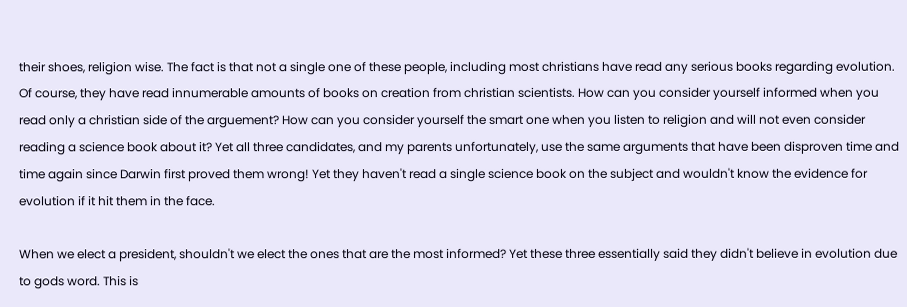their shoes, religion wise. The fact is that not a single one of these people, including most christians have read any serious books regarding evolution. Of course, they have read innumerable amounts of books on creation from christian scientists. How can you consider yourself informed when you read only a christian side of the arguement? How can you consider yourself the smart one when you listen to religion and will not even consider reading a science book about it? Yet all three candidates, and my parents unfortunately, use the same arguments that have been disproven time and time again since Darwin first proved them wrong! Yet they haven't read a single science book on the subject and wouldn't know the evidence for evolution if it hit them in the face.

When we elect a president, shouldn't we elect the ones that are the most informed? Yet these three essentially said they didn't believe in evolution due to gods word. This is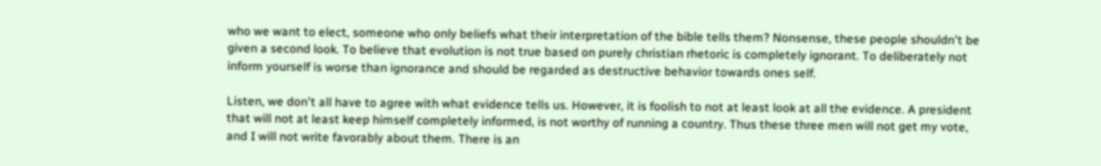who we want to elect, someone who only beliefs what their interpretation of the bible tells them? Nonsense, these people shouldn't be given a second look. To believe that evolution is not true based on purely christian rhetoric is completely ignorant. To deliberately not inform yourself is worse than ignorance and should be regarded as destructive behavior towards ones self.

Listen, we don't all have to agree with what evidence tells us. However, it is foolish to not at least look at all the evidence. A president that will not at least keep himself completely informed, is not worthy of running a country. Thus these three men will not get my vote, and I will not write favorably about them. There is an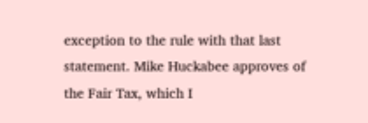exception to the rule with that last statement. Mike Huckabee approves of the Fair Tax, which I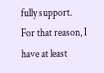fully support. For that reason, I have at least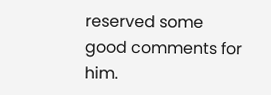reserved some good comments for him.